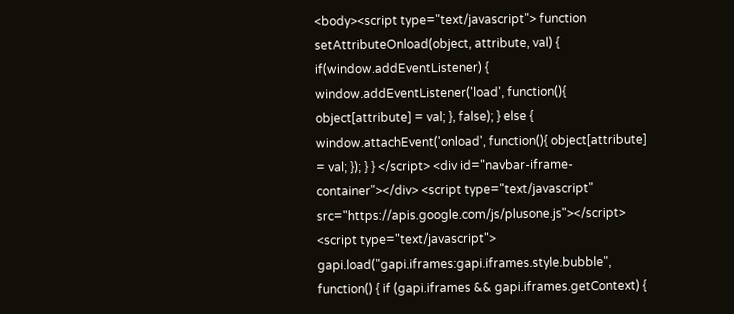<body><script type="text/javascript"> function setAttributeOnload(object, attribute, val) { if(window.addEventListener) { window.addEventListener('load', function(){ object[attribute] = val; }, false); } else { window.attachEvent('onload', function(){ object[attribute] = val; }); } } </script> <div id="navbar-iframe-container"></div> <script type="text/javascript" src="https://apis.google.com/js/plusone.js"></script> <script type="text/javascript"> gapi.load("gapi.iframes:gapi.iframes.style.bubble", function() { if (gapi.iframes && gapi.iframes.getContext) {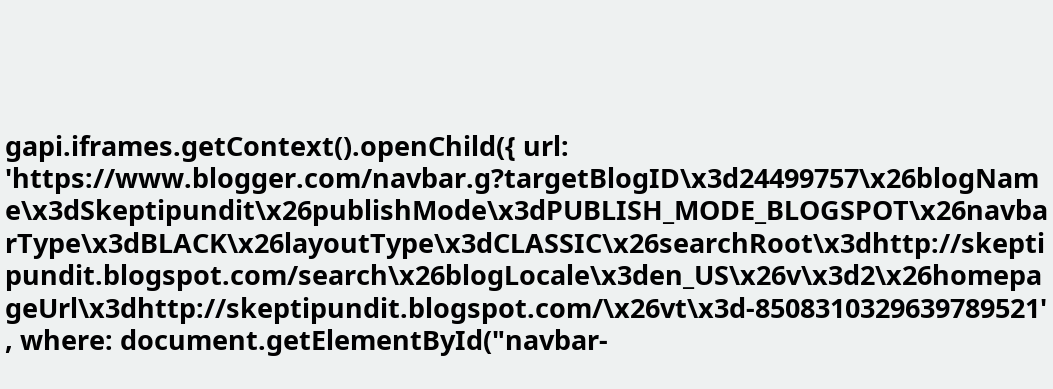gapi.iframes.getContext().openChild({ url: 'https://www.blogger.com/navbar.g?targetBlogID\x3d24499757\x26blogName\x3dSkeptipundit\x26publishMode\x3dPUBLISH_MODE_BLOGSPOT\x26navbarType\x3dBLACK\x26layoutType\x3dCLASSIC\x26searchRoot\x3dhttp://skeptipundit.blogspot.com/search\x26blogLocale\x3den_US\x26v\x3d2\x26homepageUrl\x3dhttp://skeptipundit.blogspot.com/\x26vt\x3d-8508310329639789521', where: document.getElementById("navbar-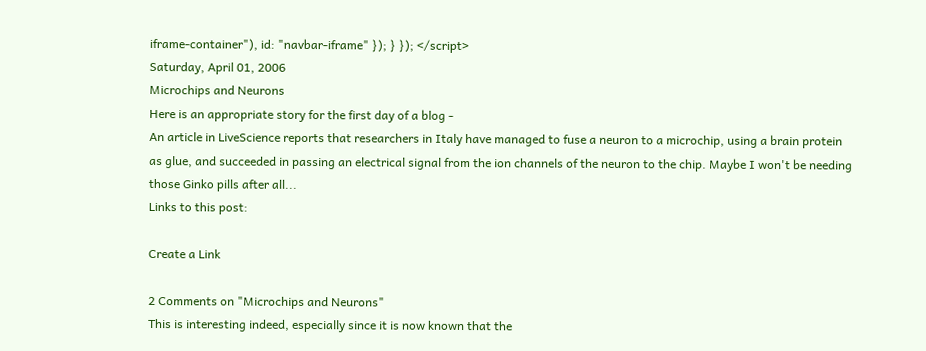iframe-container"), id: "navbar-iframe" }); } }); </script>
Saturday, April 01, 2006
Microchips and Neurons
Here is an appropriate story for the first day of a blog -
An article in LiveScience reports that researchers in Italy have managed to fuse a neuron to a microchip, using a brain protein as glue, and succeeded in passing an electrical signal from the ion channels of the neuron to the chip. Maybe I won't be needing those Ginko pills after all...
Links to this post:

Create a Link

2 Comments on "Microchips and Neurons"
This is interesting indeed, especially since it is now known that the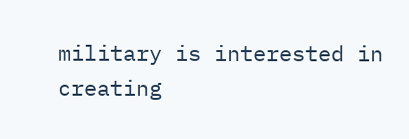military is interested in creating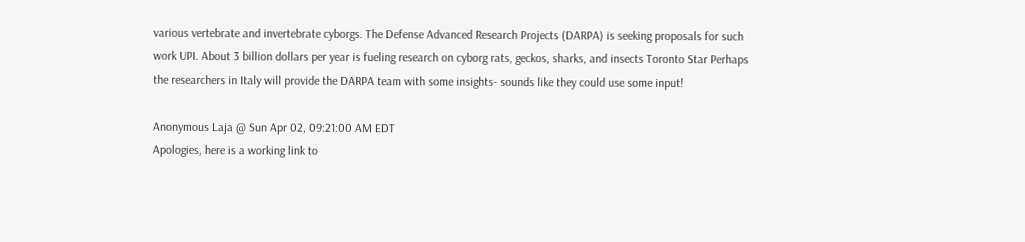various vertebrate and invertebrate cyborgs. The Defense Advanced Research Projects (DARPA) is seeking proposals for such work UPI. About 3 billion dollars per year is fueling research on cyborg rats, geckos, sharks, and insects Toronto Star Perhaps the researchers in Italy will provide the DARPA team with some insights- sounds like they could use some input!

Anonymous Laja @ Sun Apr 02, 09:21:00 AM EDT
Apologies, here is a working link to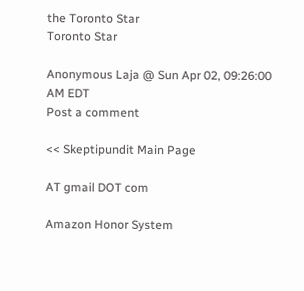the Toronto Star
Toronto Star

Anonymous Laja @ Sun Apr 02, 09:26:00 AM EDT
Post a comment

<< Skeptipundit Main Page

AT gmail DOT com

Amazon Honor System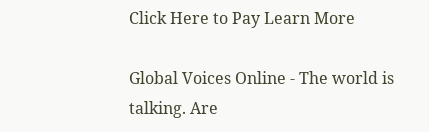Click Here to Pay Learn More

Global Voices Online - The world is talking. Are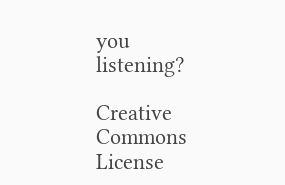you listening?

Creative Commons License